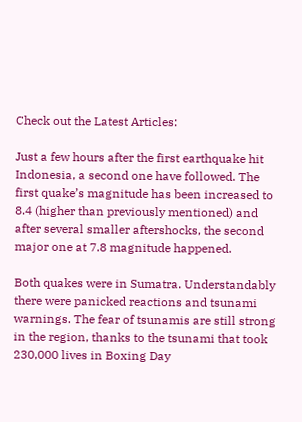Check out the Latest Articles:

Just a few hours after the first earthquake hit Indonesia, a second one have followed. The first quake’s magnitude has been increased to 8.4 (higher than previously mentioned) and after several smaller aftershocks, the second major one at 7.8 magnitude happened.

Both quakes were in Sumatra. Understandably there were panicked reactions and tsunami warnings. The fear of tsunamis are still strong in the region, thanks to the tsunami that took 230,000 lives in Boxing Day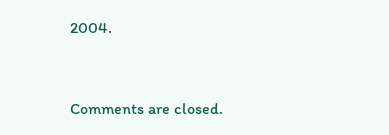2004.


Comments are closed.